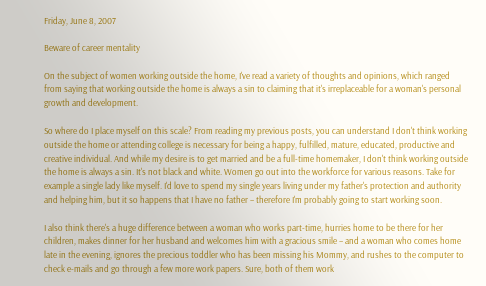Friday, June 8, 2007

Beware of career mentality

On the subject of women working outside the home, I've read a variety of thoughts and opinions, which ranged from saying that working outside the home is always a sin to claiming that it's irreplaceable for a woman's personal growth and development.

So where do I place myself on this scale? From reading my previous posts, you can understand I don't think working outside the home or attending college is necessary for being a happy, fulfilled, mature, educated, productive and creative individual. And while my desire is to get married and be a full-time homemaker, I don't think working outside the home is always a sin. It's not black and white. Women go out into the workforce for various reasons. Take for example a single lady like myself. I'd love to spend my single years living under my father's protection and authority and helping him, but it so happens that I have no father – therefore I'm probably going to start working soon.

I also think there's a huge difference between a woman who works part-time, hurries home to be there for her children, makes dinner for her husband and welcomes him with a gracious smile – and a woman who comes home late in the evening, ignores the precious toddler who has been missing his Mommy, and rushes to the computer to check e-mails and go through a few more work papers. Sure, both of them work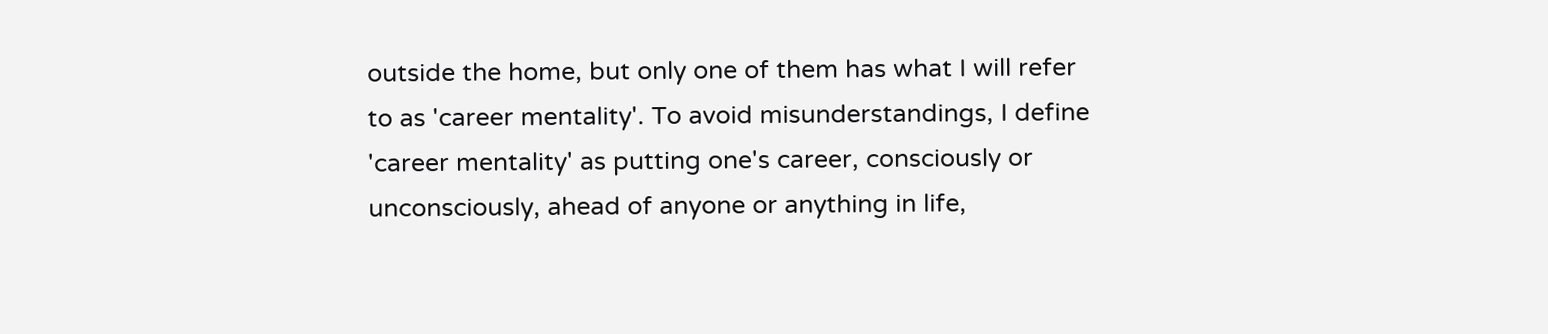outside the home, but only one of them has what I will refer to as 'career mentality'. To avoid misunderstandings, I define 'career mentality' as putting one's career, consciously or unconsciously, ahead of anyone or anything in life,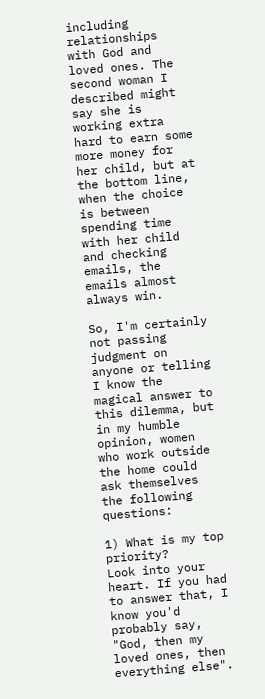including relationships with God and loved ones. The second woman I described might say she is working extra hard to earn some more money for her child, but at the bottom line, when the choice is between spending time with her child and checking emails, the emails almost always win.

So, I'm certainly not passing judgment on anyone or telling I know the magical answer to this dilemma, but in my humble opinion, women who work outside the home could ask themselves the following questions:

1) What is my top priority?
Look into your heart. If you had to answer that, I know you'd probably say, "God, then my loved ones, then everything else".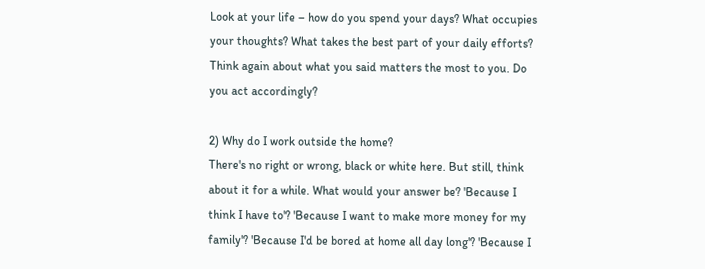Look at your life – how do you spend your days? What occupies your thoughts? What takes the best part of your daily efforts? Think again about what you said matters the most to you. Do you act accordingly?

2) Why do I work outside the home?
There's no right or wrong, black or white here. But still, think about it for a while. What would your answer be? 'Because I think I have to'? 'Because I want to make more money for my family'? 'Because I'd be bored at home all day long'? 'Because I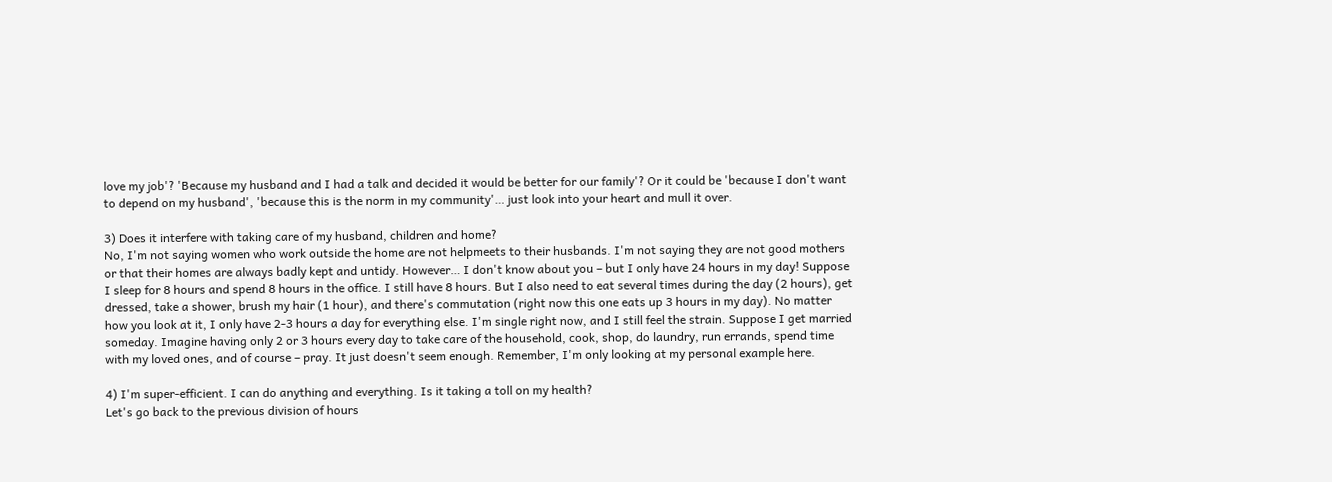love my job'? 'Because my husband and I had a talk and decided it would be better for our family'? Or it could be 'because I don't want to depend on my husband', 'because this is the norm in my community'… just look into your heart and mull it over.

3) Does it interfere with taking care of my husband, children and home?
No, I'm not saying women who work outside the home are not helpmeets to their husbands. I'm not saying they are not good mothers or that their homes are always badly kept and untidy. However… I don't know about you – but I only have 24 hours in my day! Suppose I sleep for 8 hours and spend 8 hours in the office. I still have 8 hours. But I also need to eat several times during the day (2 hours), get dressed, take a shower, brush my hair (1 hour), and there's commutation (right now this one eats up 3 hours in my day). No matter how you look at it, I only have 2-3 hours a day for everything else. I'm single right now, and I still feel the strain. Suppose I get married someday. Imagine having only 2 or 3 hours every day to take care of the household, cook, shop, do laundry, run errands, spend time with my loved ones, and of course – pray. It just doesn't seem enough. Remember, I'm only looking at my personal example here.

4) I'm super-efficient. I can do anything and everything. Is it taking a toll on my health?
Let's go back to the previous division of hours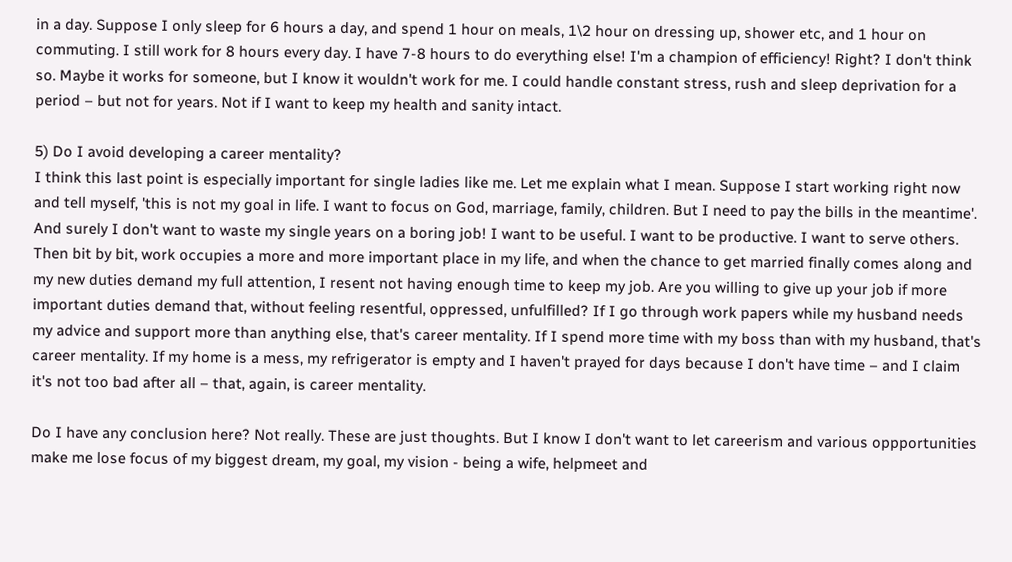in a day. Suppose I only sleep for 6 hours a day, and spend 1 hour on meals, 1\2 hour on dressing up, shower etc, and 1 hour on commuting. I still work for 8 hours every day. I have 7-8 hours to do everything else! I'm a champion of efficiency! Right? I don't think so. Maybe it works for someone, but I know it wouldn't work for me. I could handle constant stress, rush and sleep deprivation for a period – but not for years. Not if I want to keep my health and sanity intact.

5) Do I avoid developing a career mentality?
I think this last point is especially important for single ladies like me. Let me explain what I mean. Suppose I start working right now and tell myself, 'this is not my goal in life. I want to focus on God, marriage, family, children. But I need to pay the bills in the meantime'. And surely I don't want to waste my single years on a boring job! I want to be useful. I want to be productive. I want to serve others. Then bit by bit, work occupies a more and more important place in my life, and when the chance to get married finally comes along and my new duties demand my full attention, I resent not having enough time to keep my job. Are you willing to give up your job if more important duties demand that, without feeling resentful, oppressed, unfulfilled? If I go through work papers while my husband needs my advice and support more than anything else, that's career mentality. If I spend more time with my boss than with my husband, that's career mentality. If my home is a mess, my refrigerator is empty and I haven't prayed for days because I don't have time – and I claim it's not too bad after all – that, again, is career mentality.

Do I have any conclusion here? Not really. These are just thoughts. But I know I don't want to let careerism and various oppportunities make me lose focus of my biggest dream, my goal, my vision - being a wife, helpmeet and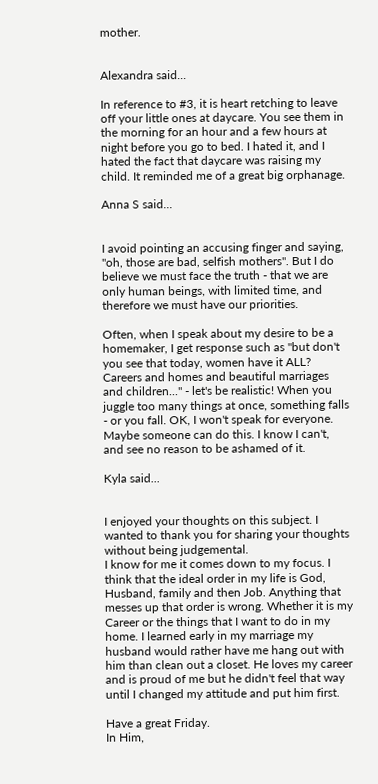mother.


Alexandra said...

In reference to #3, it is heart retching to leave off your little ones at daycare. You see them in the morning for an hour and a few hours at night before you go to bed. I hated it, and I hated the fact that daycare was raising my child. It reminded me of a great big orphanage.

Anna S said...


I avoid pointing an accusing finger and saying, "oh, those are bad, selfish mothers". But I do believe we must face the truth - that we are only human beings, with limited time, and therefore we must have our priorities.

Often, when I speak about my desire to be a homemaker, I get response such as "but don't you see that today, women have it ALL? Careers and homes and beautiful marriages and children..." - let's be realistic! When you juggle too many things at once, something falls - or you fall. OK, I won't speak for everyone. Maybe someone can do this. I know I can't, and see no reason to be ashamed of it.

Kyla said...


I enjoyed your thoughts on this subject. I wanted to thank you for sharing your thoughts without being judgemental.
I know for me it comes down to my focus. I think that the ideal order in my life is God, Husband, family and then Job. Anything that messes up that order is wrong. Whether it is my Career or the things that I want to do in my home. I learned early in my marriage my husband would rather have me hang out with him than clean out a closet. He loves my career and is proud of me but he didn't feel that way until I changed my attitude and put him first.

Have a great Friday.
In Him,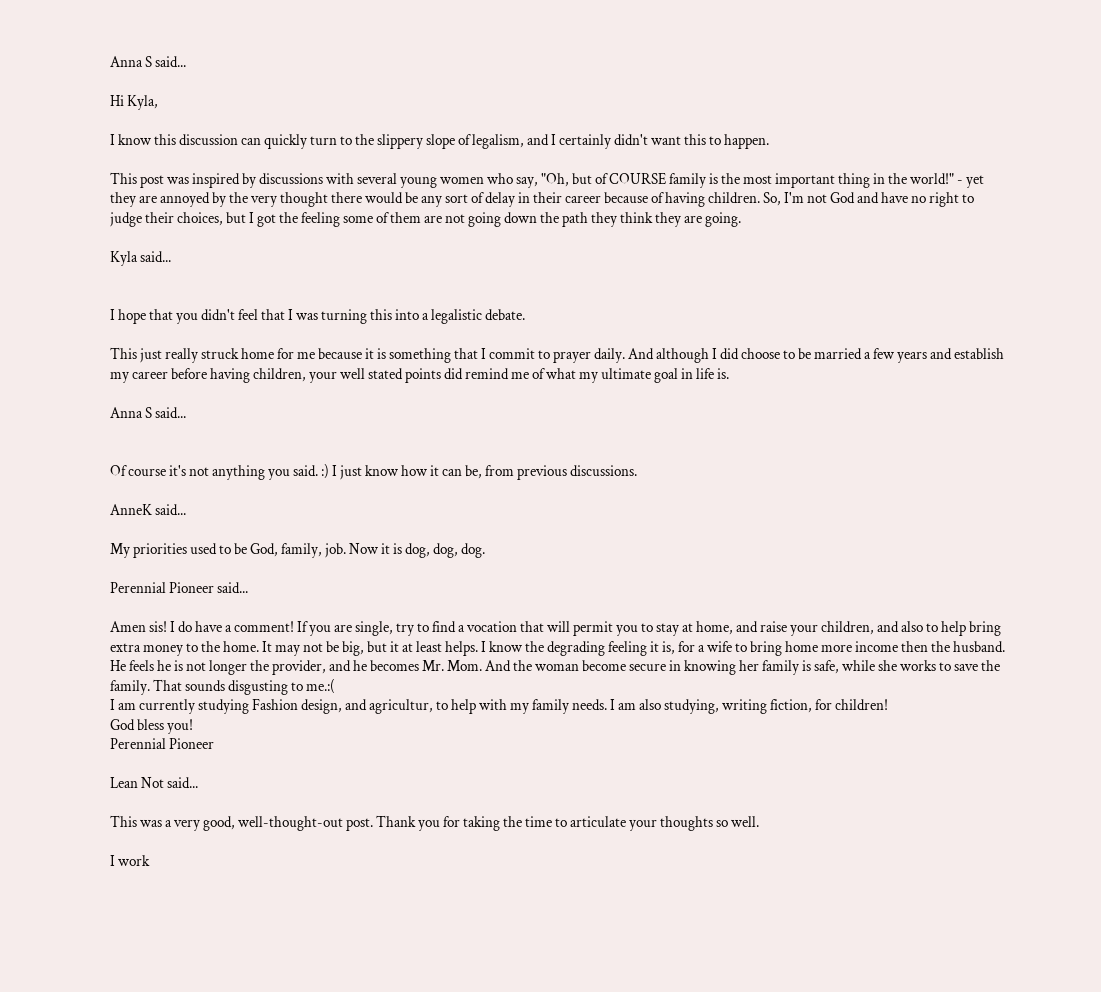Anna S said...

Hi Kyla,

I know this discussion can quickly turn to the slippery slope of legalism, and I certainly didn't want this to happen.

This post was inspired by discussions with several young women who say, "Oh, but of COURSE family is the most important thing in the world!" - yet they are annoyed by the very thought there would be any sort of delay in their career because of having children. So, I'm not God and have no right to judge their choices, but I got the feeling some of them are not going down the path they think they are going.

Kyla said...


I hope that you didn't feel that I was turning this into a legalistic debate.

This just really struck home for me because it is something that I commit to prayer daily. And although I did choose to be married a few years and establish my career before having children, your well stated points did remind me of what my ultimate goal in life is.

Anna S said...


Of course it's not anything you said. :) I just know how it can be, from previous discussions.

AnneK said...

My priorities used to be God, family, job. Now it is dog, dog, dog.

Perennial Pioneer said...

Amen sis! I do have a comment! If you are single, try to find a vocation that will permit you to stay at home, and raise your children, and also to help bring extra money to the home. It may not be big, but it at least helps. I know the degrading feeling it is, for a wife to bring home more income then the husband. He feels he is not longer the provider, and he becomes Mr. Mom. And the woman become secure in knowing her family is safe, while she works to save the family. That sounds disgusting to me.:(
I am currently studying Fashion design, and agricultur, to help with my family needs. I am also studying, writing fiction, for children!
God bless you!
Perennial Pioneer

Lean Not said...

This was a very good, well-thought-out post. Thank you for taking the time to articulate your thoughts so well.

I work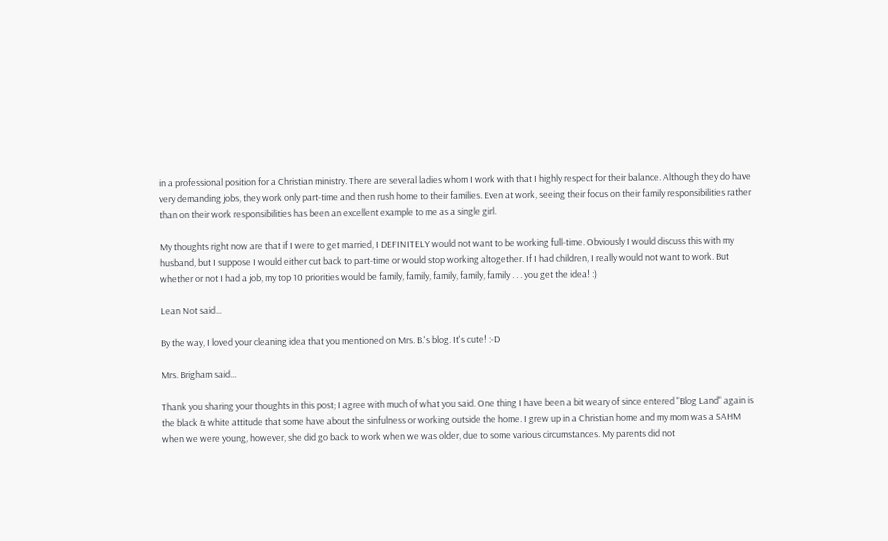in a professional position for a Christian ministry. There are several ladies whom I work with that I highly respect for their balance. Although they do have very demanding jobs, they work only part-time and then rush home to their families. Even at work, seeing their focus on their family responsibilities rather than on their work responsibilities has been an excellent example to me as a single girl.

My thoughts right now are that if I were to get married, I DEFINITELY would not want to be working full-time. Obviously I would discuss this with my husband, but I suppose I would either cut back to part-time or would stop working altogether. If I had children, I really would not want to work. But whether or not I had a job, my top 10 priorities would be family, family, family, family, family . . . you get the idea! :)

Lean Not said...

By the way, I loved your cleaning idea that you mentioned on Mrs. B.'s blog. It's cute! :-D

Mrs. Brigham said...

Thank you sharing your thoughts in this post; I agree with much of what you said. One thing I have been a bit weary of since entered "Blog Land" again is the black & white attitude that some have about the sinfulness or working outside the home. I grew up in a Christian home and my mom was a SAHM when we were young, however, she did go back to work when we was older, due to some various circumstances. My parents did not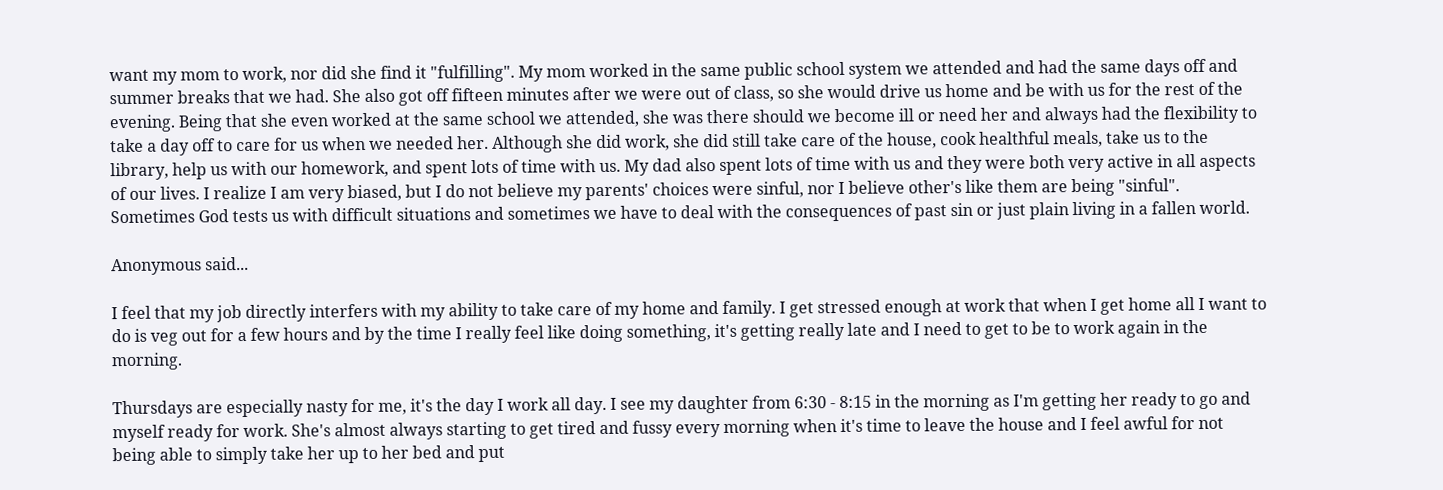want my mom to work, nor did she find it "fulfilling". My mom worked in the same public school system we attended and had the same days off and summer breaks that we had. She also got off fifteen minutes after we were out of class, so she would drive us home and be with us for the rest of the evening. Being that she even worked at the same school we attended, she was there should we become ill or need her and always had the flexibility to take a day off to care for us when we needed her. Although she did work, she did still take care of the house, cook healthful meals, take us to the library, help us with our homework, and spent lots of time with us. My dad also spent lots of time with us and they were both very active in all aspects of our lives. I realize I am very biased, but I do not believe my parents' choices were sinful, nor I believe other's like them are being "sinful". Sometimes God tests us with difficult situations and sometimes we have to deal with the consequences of past sin or just plain living in a fallen world.

Anonymous said...

I feel that my job directly interfers with my ability to take care of my home and family. I get stressed enough at work that when I get home all I want to do is veg out for a few hours and by the time I really feel like doing something, it's getting really late and I need to get to be to work again in the morning.

Thursdays are especially nasty for me, it's the day I work all day. I see my daughter from 6:30 - 8:15 in the morning as I'm getting her ready to go and myself ready for work. She's almost always starting to get tired and fussy every morning when it's time to leave the house and I feel awful for not being able to simply take her up to her bed and put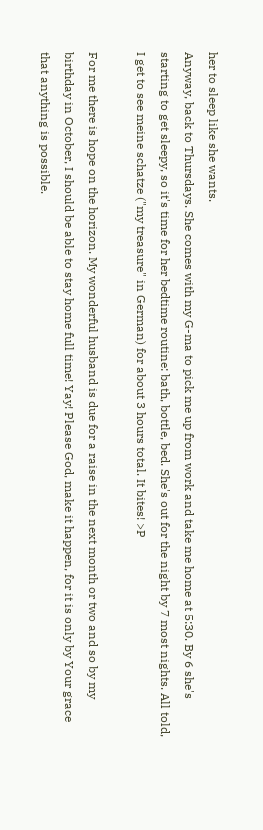her to sleep like she wants.
Anyway, back to Thursdays. She comes with my G-ma to pick me up from work and take me home at 5:30. By 6 she's starting to get sleepy, so it's time for her bedtime routine: bath, bottle, bed. She's out for the night by 7 most nights. All told, I get to see meine schatze ("my treasure" in German) for about 3 hours total. It bites! >P

For me there is hope on the horizon. My wonderful husband is due for a raise in the next month or two and so by my birthday in October, I should be able to stay home full time! Yay! Please God, make it happen, for it is only by Your grace that anything is possible.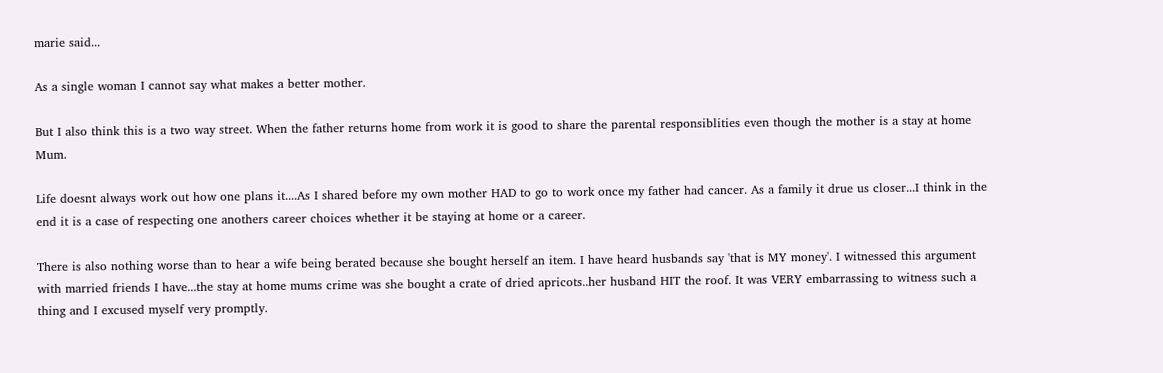marie said...

As a single woman I cannot say what makes a better mother.

But I also think this is a two way street. When the father returns home from work it is good to share the parental responsiblities even though the mother is a stay at home Mum.

Life doesnt always work out how one plans it....As I shared before my own mother HAD to go to work once my father had cancer. As a family it drue us closer...I think in the end it is a case of respecting one anothers career choices whether it be staying at home or a career.

There is also nothing worse than to hear a wife being berated because she bought herself an item. I have heard husbands say 'that is MY money'. I witnessed this argument with married friends I have...the stay at home mums crime was she bought a crate of dried apricots..her husband HIT the roof. It was VERY embarrassing to witness such a thing and I excused myself very promptly.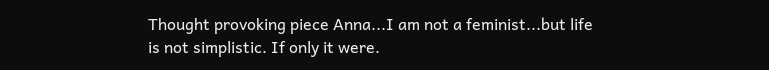Thought provoking piece Anna...I am not a feminist...but life is not simplistic. If only it were.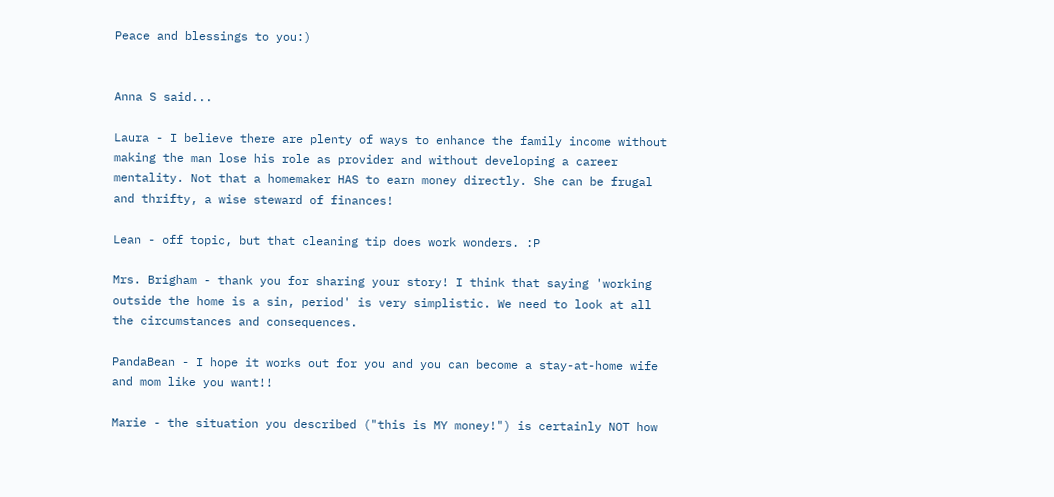Peace and blessings to you:)


Anna S said...

Laura - I believe there are plenty of ways to enhance the family income without making the man lose his role as provider and without developing a career mentality. Not that a homemaker HAS to earn money directly. She can be frugal and thrifty, a wise steward of finances!

Lean - off topic, but that cleaning tip does work wonders. :P

Mrs. Brigham - thank you for sharing your story! I think that saying 'working outside the home is a sin, period' is very simplistic. We need to look at all the circumstances and consequences.

PandaBean - I hope it works out for you and you can become a stay-at-home wife and mom like you want!!

Marie - the situation you described ("this is MY money!") is certainly NOT how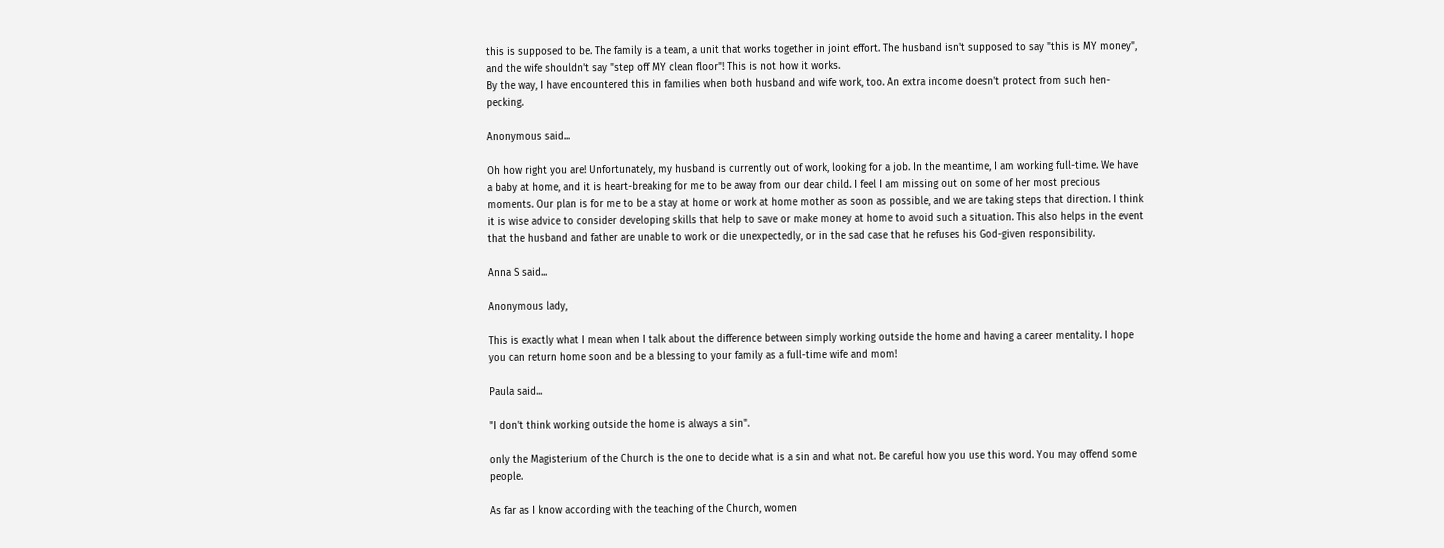this is supposed to be. The family is a team, a unit that works together in joint effort. The husband isn't supposed to say "this is MY money", and the wife shouldn't say "step off MY clean floor"! This is not how it works.
By the way, I have encountered this in families when both husband and wife work, too. An extra income doesn't protect from such hen-pecking.

Anonymous said...

Oh how right you are! Unfortunately, my husband is currently out of work, looking for a job. In the meantime, I am working full-time. We have a baby at home, and it is heart-breaking for me to be away from our dear child. I feel I am missing out on some of her most precious moments. Our plan is for me to be a stay at home or work at home mother as soon as possible, and we are taking steps that direction. I think it is wise advice to consider developing skills that help to save or make money at home to avoid such a situation. This also helps in the event that the husband and father are unable to work or die unexpectedly, or in the sad case that he refuses his God-given responsibility.

Anna S said...

Anonymous lady,

This is exactly what I mean when I talk about the difference between simply working outside the home and having a career mentality. I hope you can return home soon and be a blessing to your family as a full-time wife and mom!

Paula said...

"I don't think working outside the home is always a sin".

only the Magisterium of the Church is the one to decide what is a sin and what not. Be careful how you use this word. You may offend some people.

As far as I know according with the teaching of the Church, women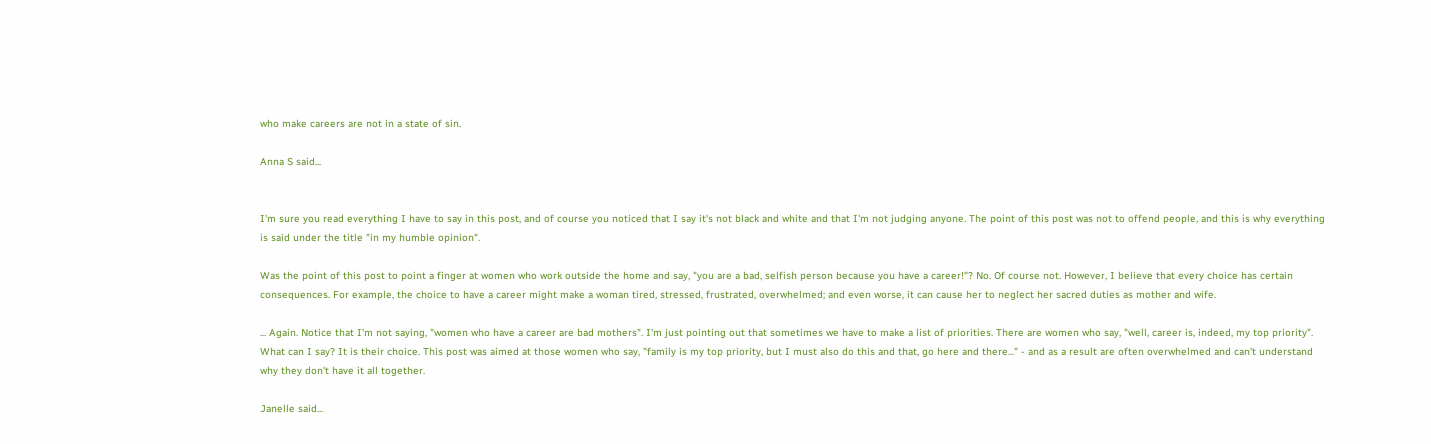who make careers are not in a state of sin.

Anna S said...


I'm sure you read everything I have to say in this post, and of course you noticed that I say it's not black and white and that I'm not judging anyone. The point of this post was not to offend people, and this is why everything is said under the title "in my humble opinion".

Was the point of this post to point a finger at women who work outside the home and say, "you are a bad, selfish person because you have a career!"? No. Of course not. However, I believe that every choice has certain consequences. For example, the choice to have a career might make a woman tired, stressed, frustrated, overwhelmed; and even worse, it can cause her to neglect her sacred duties as mother and wife.

... Again. Notice that I'm not saying, "women who have a career are bad mothers". I'm just pointing out that sometimes we have to make a list of priorities. There are women who say, "well, career is, indeed, my top priority". What can I say? It is their choice. This post was aimed at those women who say, "family is my top priority, but I must also do this and that, go here and there..." - and as a result are often overwhelmed and can't understand why they don't have it all together.

Janelle said...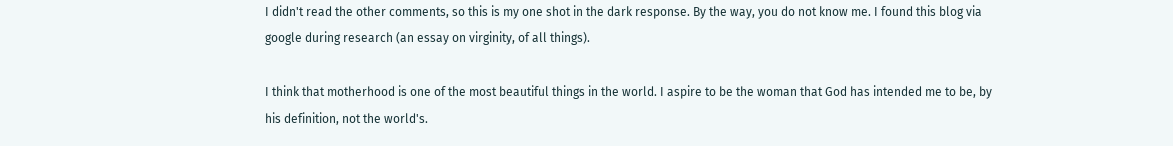I didn't read the other comments, so this is my one shot in the dark response. By the way, you do not know me. I found this blog via google during research (an essay on virginity, of all things).

I think that motherhood is one of the most beautiful things in the world. I aspire to be the woman that God has intended me to be, by his definition, not the world's.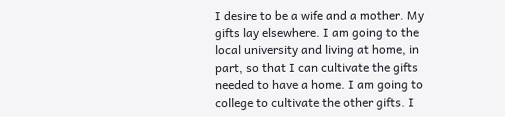I desire to be a wife and a mother. My gifts lay elsewhere. I am going to the local university and living at home, in part, so that I can cultivate the gifts needed to have a home. I am going to college to cultivate the other gifts. I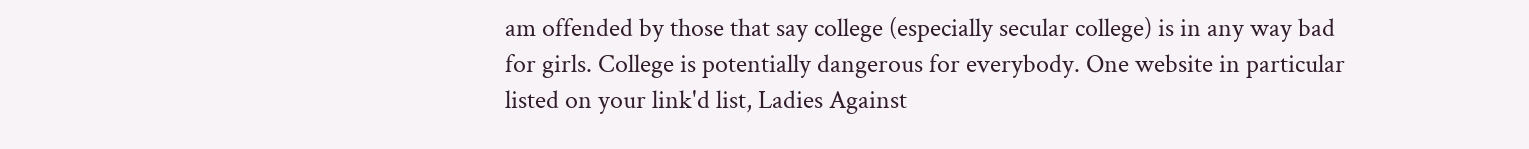am offended by those that say college (especially secular college) is in any way bad for girls. College is potentially dangerous for everybody. One website in particular listed on your link'd list, Ladies Against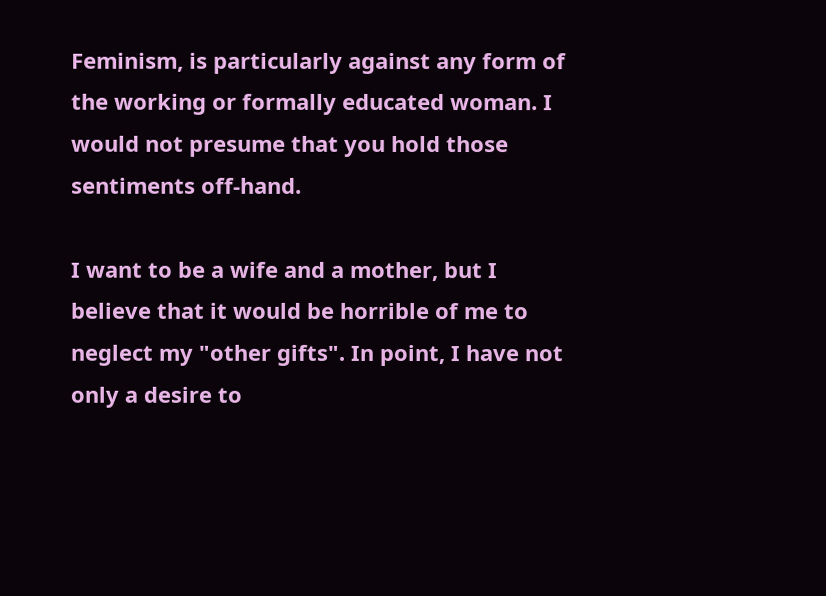Feminism, is particularly against any form of the working or formally educated woman. I would not presume that you hold those sentiments off-hand.

I want to be a wife and a mother, but I believe that it would be horrible of me to neglect my "other gifts". In point, I have not only a desire to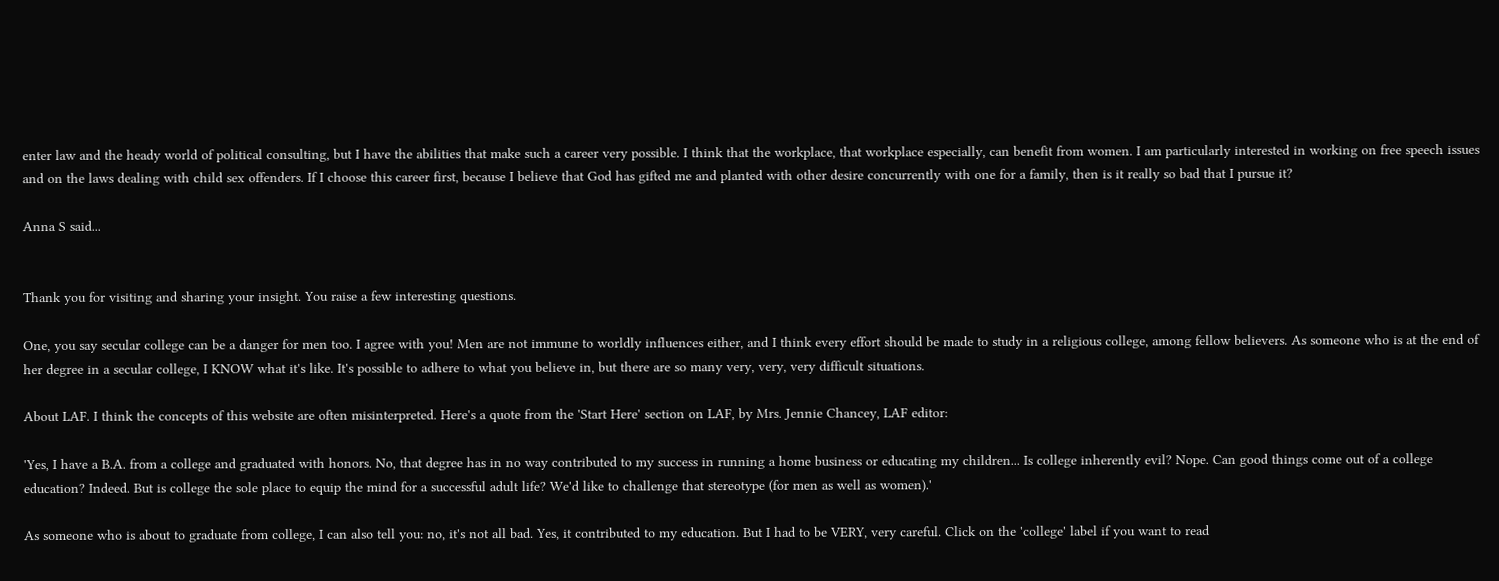enter law and the heady world of political consulting, but I have the abilities that make such a career very possible. I think that the workplace, that workplace especially, can benefit from women. I am particularly interested in working on free speech issues and on the laws dealing with child sex offenders. If I choose this career first, because I believe that God has gifted me and planted with other desire concurrently with one for a family, then is it really so bad that I pursue it?

Anna S said...


Thank you for visiting and sharing your insight. You raise a few interesting questions.

One, you say secular college can be a danger for men too. I agree with you! Men are not immune to worldly influences either, and I think every effort should be made to study in a religious college, among fellow believers. As someone who is at the end of her degree in a secular college, I KNOW what it's like. It's possible to adhere to what you believe in, but there are so many very, very, very difficult situations.

About LAF. I think the concepts of this website are often misinterpreted. Here's a quote from the 'Start Here' section on LAF, by Mrs. Jennie Chancey, LAF editor:

'Yes, I have a B.A. from a college and graduated with honors. No, that degree has in no way contributed to my success in running a home business or educating my children... Is college inherently evil? Nope. Can good things come out of a college education? Indeed. But is college the sole place to equip the mind for a successful adult life? We'd like to challenge that stereotype (for men as well as women).'

As someone who is about to graduate from college, I can also tell you: no, it's not all bad. Yes, it contributed to my education. But I had to be VERY, very careful. Click on the 'college' label if you want to read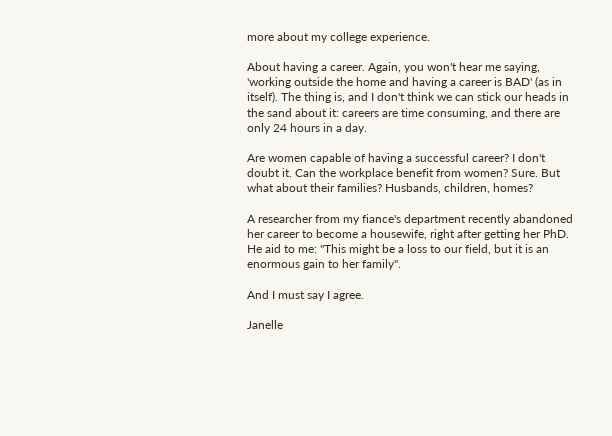more about my college experience.

About having a career. Again, you won't hear me saying, 'working outside the home and having a career is BAD' (as in itself). The thing is, and I don't think we can stick our heads in the sand about it: careers are time consuming, and there are only 24 hours in a day.

Are women capable of having a successful career? I don't doubt it. Can the workplace benefit from women? Sure. But what about their families? Husbands, children, homes?

A researcher from my fiance's department recently abandoned her career to become a housewife, right after getting her PhD. He aid to me: "This might be a loss to our field, but it is an enormous gain to her family".

And I must say I agree.

Janelle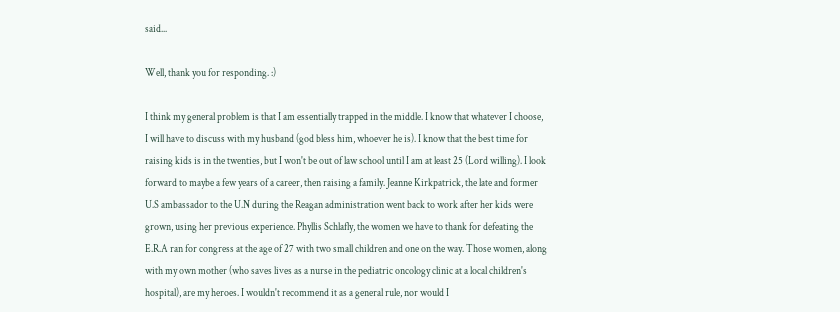said...

Well, thank you for responding. :)

I think my general problem is that I am essentially trapped in the middle. I know that whatever I choose, I will have to discuss with my husband (god bless him, whoever he is). I know that the best time for raising kids is in the twenties, but I won't be out of law school until I am at least 25 (Lord willing). I look forward to maybe a few years of a career, then raising a family. Jeanne Kirkpatrick, the late and former U.S ambassador to the U.N during the Reagan administration went back to work after her kids were grown, using her previous experience. Phyllis Schlafly, the women we have to thank for defeating the E.R.A ran for congress at the age of 27 with two small children and one on the way. Those women, along with my own mother (who saves lives as a nurse in the pediatric oncology clinic at a local children's hospital), are my heroes. I wouldn't recommend it as a general rule, nor would I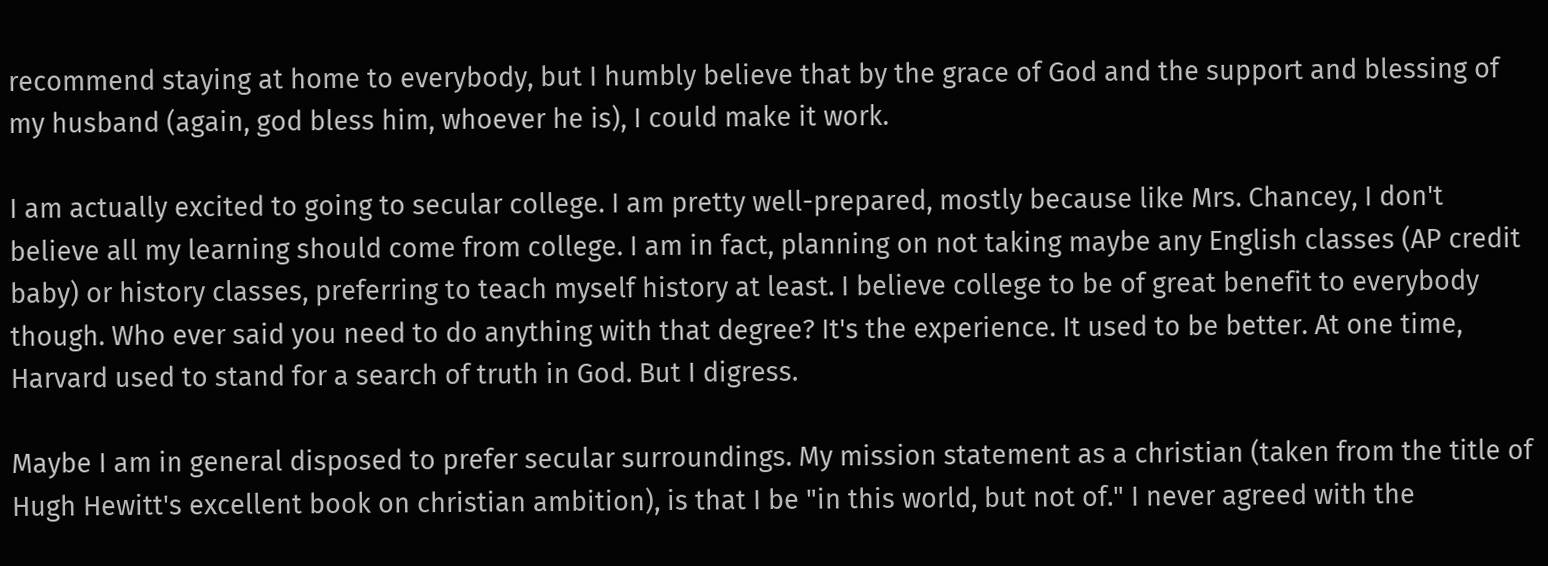recommend staying at home to everybody, but I humbly believe that by the grace of God and the support and blessing of my husband (again, god bless him, whoever he is), I could make it work.

I am actually excited to going to secular college. I am pretty well-prepared, mostly because like Mrs. Chancey, I don't believe all my learning should come from college. I am in fact, planning on not taking maybe any English classes (AP credit baby) or history classes, preferring to teach myself history at least. I believe college to be of great benefit to everybody though. Who ever said you need to do anything with that degree? It's the experience. It used to be better. At one time, Harvard used to stand for a search of truth in God. But I digress.

Maybe I am in general disposed to prefer secular surroundings. My mission statement as a christian (taken from the title of Hugh Hewitt's excellent book on christian ambition), is that I be "in this world, but not of." I never agreed with the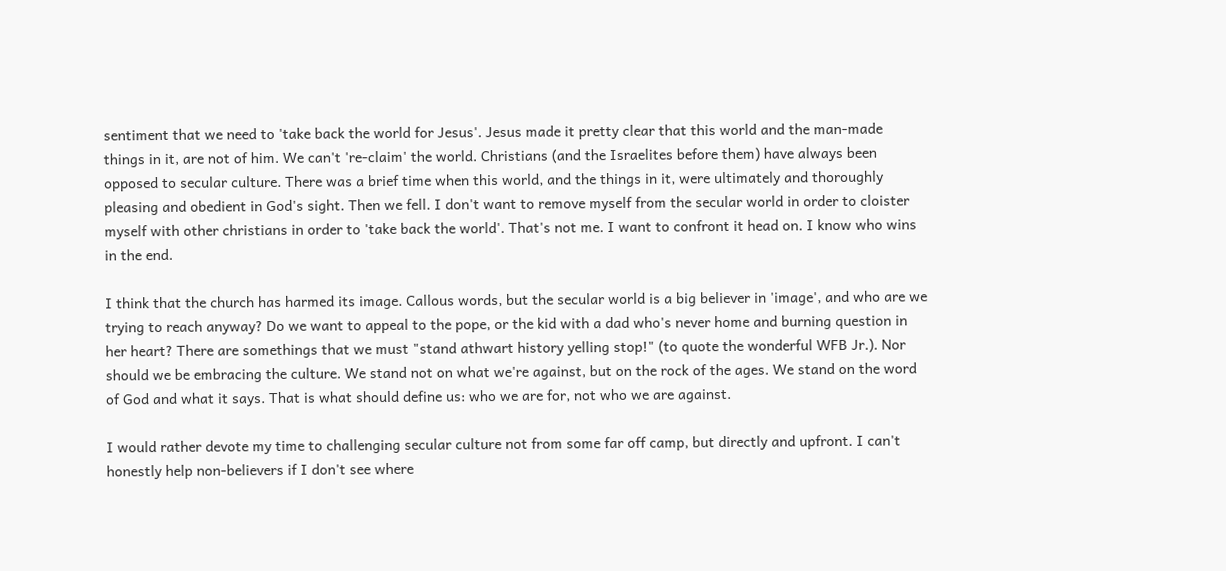sentiment that we need to 'take back the world for Jesus'. Jesus made it pretty clear that this world and the man-made things in it, are not of him. We can't 're-claim' the world. Christians (and the Israelites before them) have always been opposed to secular culture. There was a brief time when this world, and the things in it, were ultimately and thoroughly pleasing and obedient in God's sight. Then we fell. I don't want to remove myself from the secular world in order to cloister myself with other christians in order to 'take back the world'. That's not me. I want to confront it head on. I know who wins in the end.

I think that the church has harmed its image. Callous words, but the secular world is a big believer in 'image', and who are we trying to reach anyway? Do we want to appeal to the pope, or the kid with a dad who's never home and burning question in her heart? There are somethings that we must "stand athwart history yelling stop!" (to quote the wonderful WFB Jr.). Nor should we be embracing the culture. We stand not on what we're against, but on the rock of the ages. We stand on the word of God and what it says. That is what should define us: who we are for, not who we are against.

I would rather devote my time to challenging secular culture not from some far off camp, but directly and upfront. I can't honestly help non-believers if I don't see where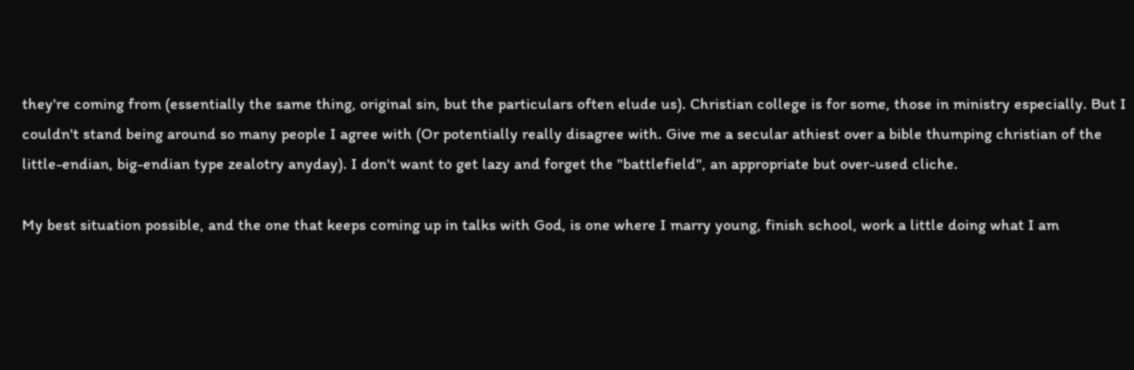they're coming from (essentially the same thing, original sin, but the particulars often elude us). Christian college is for some, those in ministry especially. But I couldn't stand being around so many people I agree with (Or potentially really disagree with. Give me a secular athiest over a bible thumping christian of the little-endian, big-endian type zealotry anyday). I don't want to get lazy and forget the "battlefield", an appropriate but over-used cliche.

My best situation possible, and the one that keeps coming up in talks with God, is one where I marry young, finish school, work a little doing what I am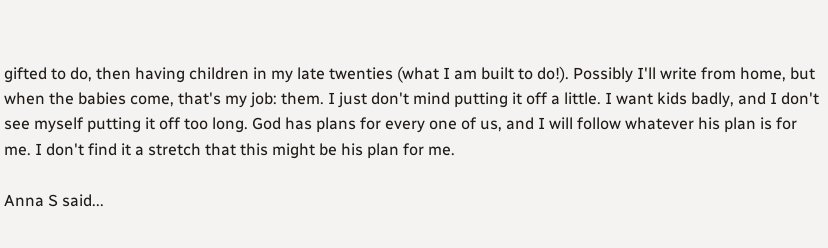gifted to do, then having children in my late twenties (what I am built to do!). Possibly I'll write from home, but when the babies come, that's my job: them. I just don't mind putting it off a little. I want kids badly, and I don't see myself putting it off too long. God has plans for every one of us, and I will follow whatever his plan is for me. I don't find it a stretch that this might be his plan for me.

Anna S said...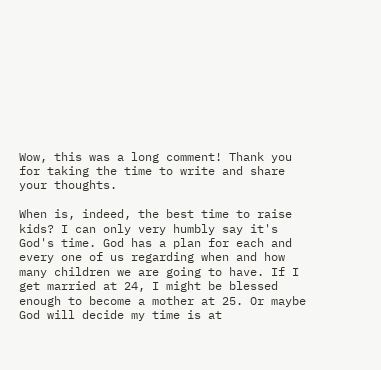Wow, this was a long comment! Thank you for taking the time to write and share your thoughts.

When is, indeed, the best time to raise kids? I can only very humbly say it's God's time. God has a plan for each and every one of us regarding when and how many children we are going to have. If I get married at 24, I might be blessed enough to become a mother at 25. Or maybe God will decide my time is at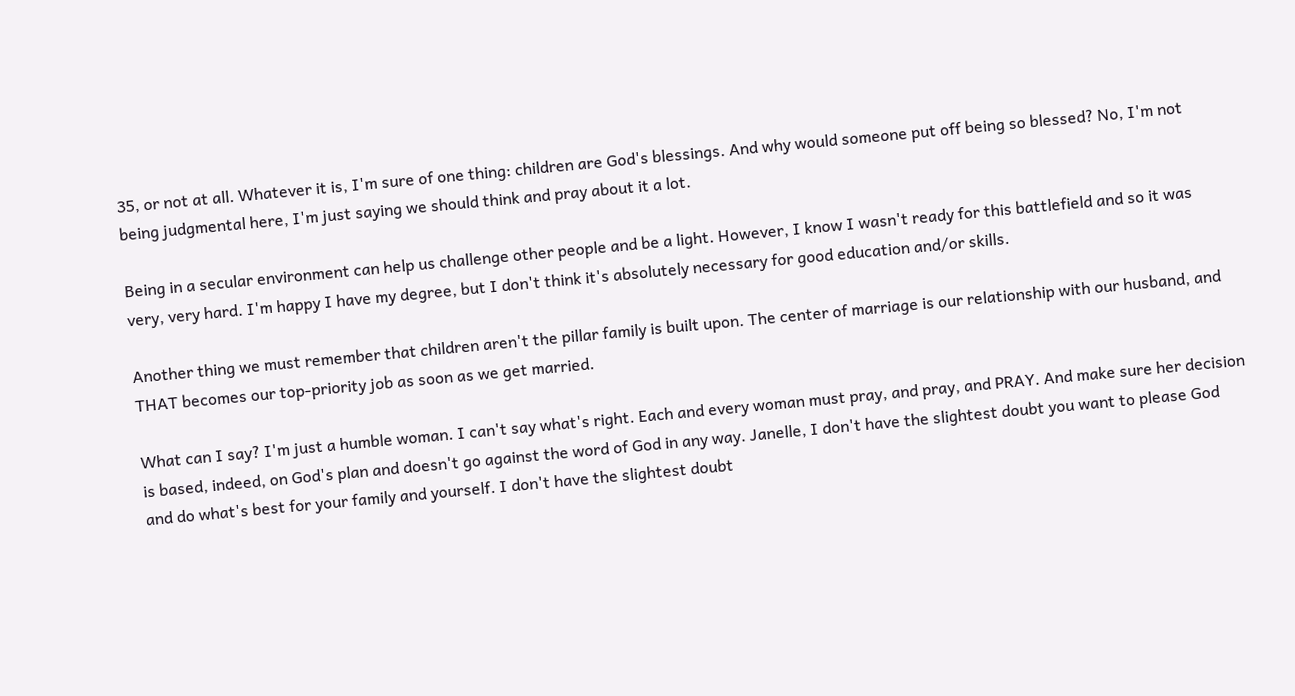35, or not at all. Whatever it is, I'm sure of one thing: children are God's blessings. And why would someone put off being so blessed? No, I'm not being judgmental here, I'm just saying we should think and pray about it a lot.

Being in a secular environment can help us challenge other people and be a light. However, I know I wasn't ready for this battlefield and so it was very, very hard. I'm happy I have my degree, but I don't think it's absolutely necessary for good education and/or skills.

Another thing we must remember that children aren't the pillar family is built upon. The center of marriage is our relationship with our husband, and THAT becomes our top-priority job as soon as we get married.

What can I say? I'm just a humble woman. I can't say what's right. Each and every woman must pray, and pray, and PRAY. And make sure her decision is based, indeed, on God's plan and doesn't go against the word of God in any way. Janelle, I don't have the slightest doubt you want to please God and do what's best for your family and yourself. I don't have the slightest doubt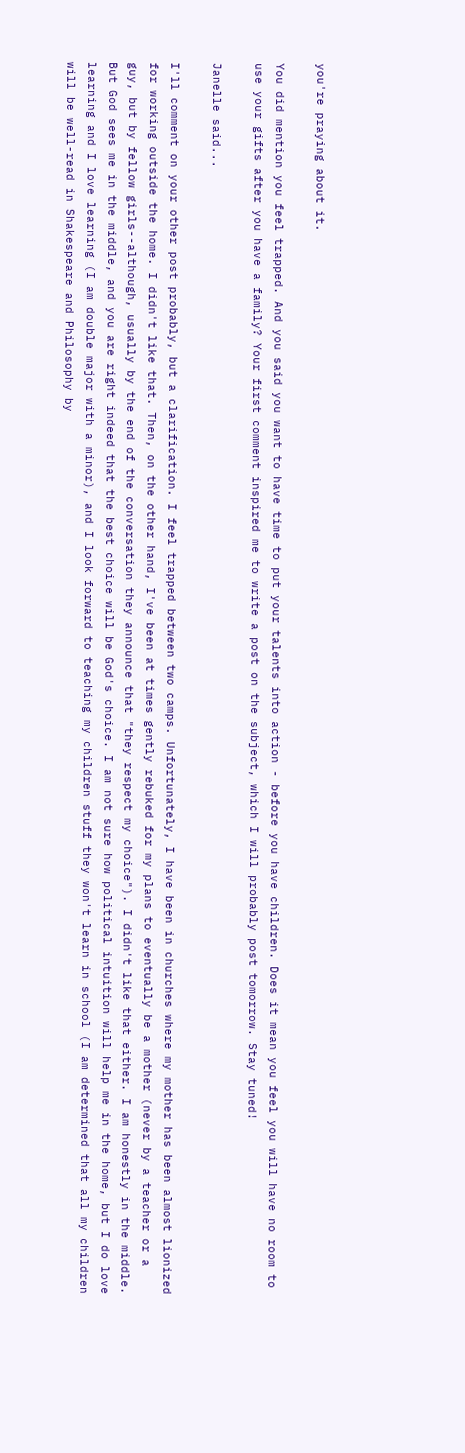you're praying about it.

You did mention you feel trapped. And you said you want to have time to put your talents into action - before you have children. Does it mean you feel you will have no room to use your gifts after you have a family? Your first comment inspired me to write a post on the subject, which I will probably post tomorrow. Stay tuned!

Janelle said...

I'll comment on your other post probably, but a clarification. I feel trapped between two camps. Unfortunately, I have been in churches where my mother has been almost lionized for working outside the home. I didn't like that. Then, on the other hand, I've been at times gently rebuked for my plans to eventually be a mother (never by a teacher or a guy, but by fellow girls--although, usually by the end of the conversation they announce that "they respect my choice"). I didn't like that either. I am honestly in the middle. But God sees me in the middle, and you are right indeed that the best choice will be God's choice. I am not sure how political intuition will help me in the home, but I do love learning and I love learning (I am double major with a minor), and I look forward to teaching my children stuff they won't learn in school (I am determined that all my children will be well-read in Shakespeare and Philosophy by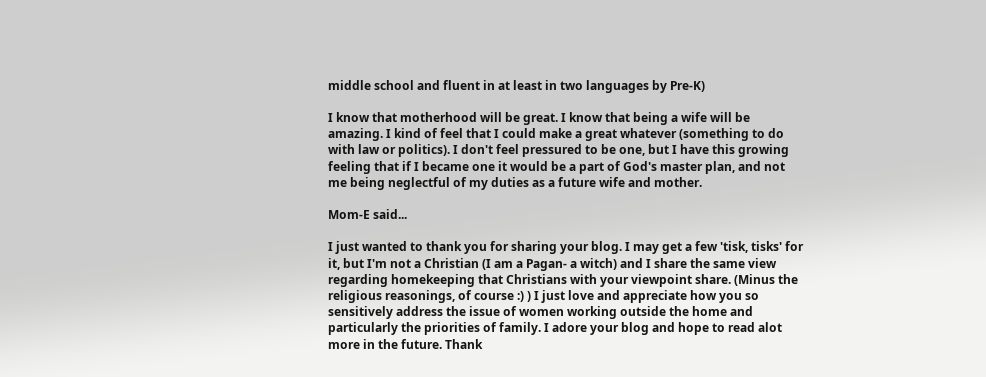middle school and fluent in at least in two languages by Pre-K)

I know that motherhood will be great. I know that being a wife will be amazing. I kind of feel that I could make a great whatever (something to do with law or politics). I don't feel pressured to be one, but I have this growing feeling that if I became one it would be a part of God's master plan, and not me being neglectful of my duties as a future wife and mother.

Mom-E said...

I just wanted to thank you for sharing your blog. I may get a few 'tisk, tisks' for it, but I'm not a Christian (I am a Pagan- a witch) and I share the same view regarding homekeeping that Christians with your viewpoint share. (Minus the religious reasonings, of course :) ) I just love and appreciate how you so sensitively address the issue of women working outside the home and particularly the priorities of family. I adore your blog and hope to read alot more in the future. Thank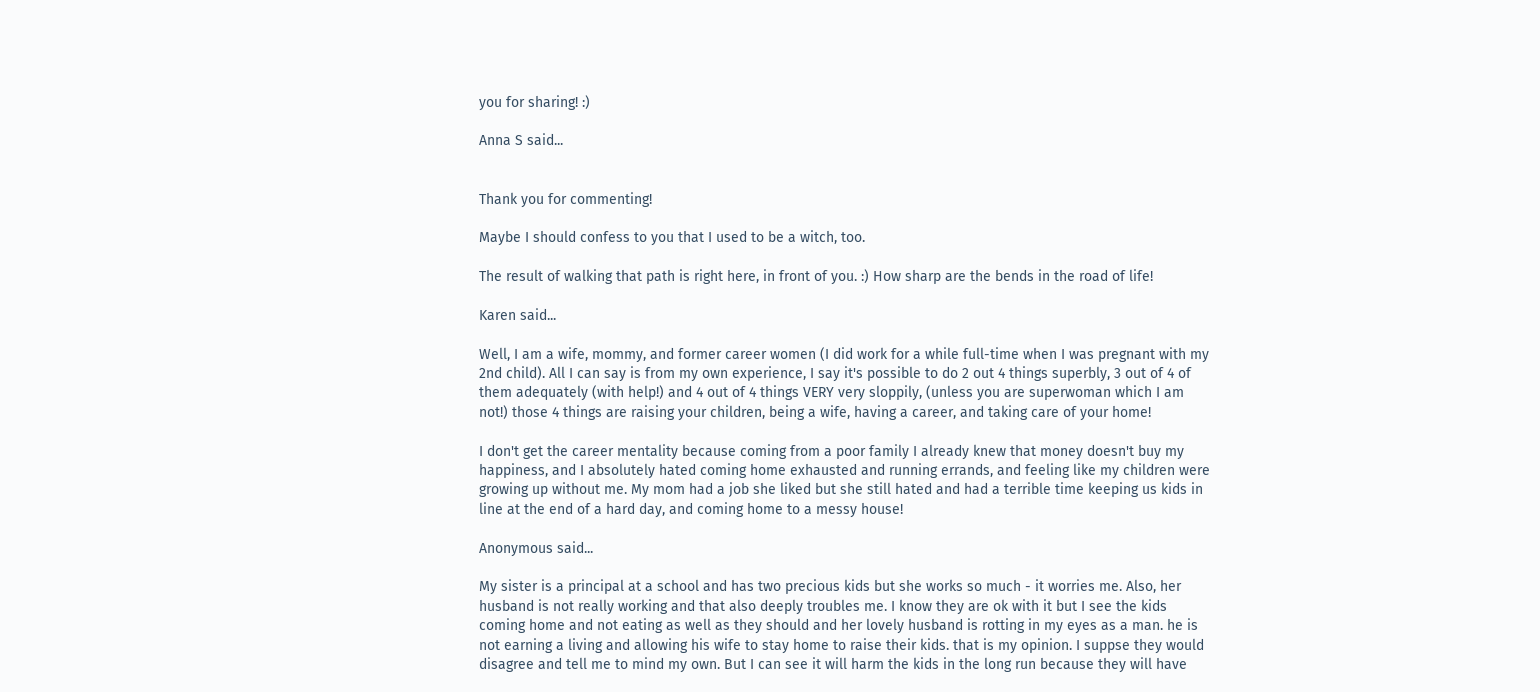you for sharing! :)

Anna S said...


Thank you for commenting!

Maybe I should confess to you that I used to be a witch, too.

The result of walking that path is right here, in front of you. :) How sharp are the bends in the road of life!

Karen said...

Well, I am a wife, mommy, and former career women (I did work for a while full-time when I was pregnant with my 2nd child). All I can say is from my own experience, I say it's possible to do 2 out 4 things superbly, 3 out of 4 of them adequately (with help!) and 4 out of 4 things VERY very sloppily, (unless you are superwoman which I am not!) those 4 things are raising your children, being a wife, having a career, and taking care of your home!

I don't get the career mentality because coming from a poor family I already knew that money doesn't buy my happiness, and I absolutely hated coming home exhausted and running errands, and feeling like my children were growing up without me. My mom had a job she liked but she still hated and had a terrible time keeping us kids in line at the end of a hard day, and coming home to a messy house!

Anonymous said...

My sister is a principal at a school and has two precious kids but she works so much - it worries me. Also, her husband is not really working and that also deeply troubles me. I know they are ok with it but I see the kids coming home and not eating as well as they should and her lovely husband is rotting in my eyes as a man. he is not earning a living and allowing his wife to stay home to raise their kids. that is my opinion. I suppse they would disagree and tell me to mind my own. But I can see it will harm the kids in the long run because they will have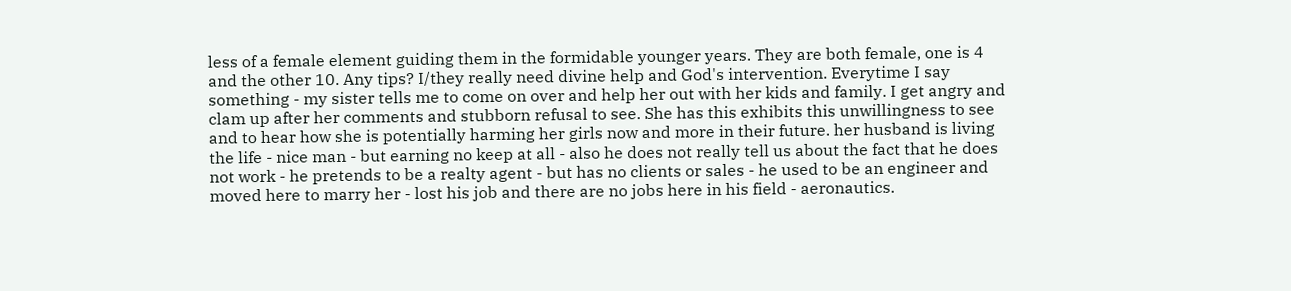less of a female element guiding them in the formidable younger years. They are both female, one is 4 and the other 10. Any tips? I/they really need divine help and God's intervention. Everytime I say something - my sister tells me to come on over and help her out with her kids and family. I get angry and clam up after her comments and stubborn refusal to see. She has this exhibits this unwillingness to see and to hear how she is potentially harming her girls now and more in their future. her husband is living the life - nice man - but earning no keep at all - also he does not really tell us about the fact that he does not work - he pretends to be a realty agent - but has no clients or sales - he used to be an engineer and moved here to marry her - lost his job and there are no jobs here in his field - aeronautics.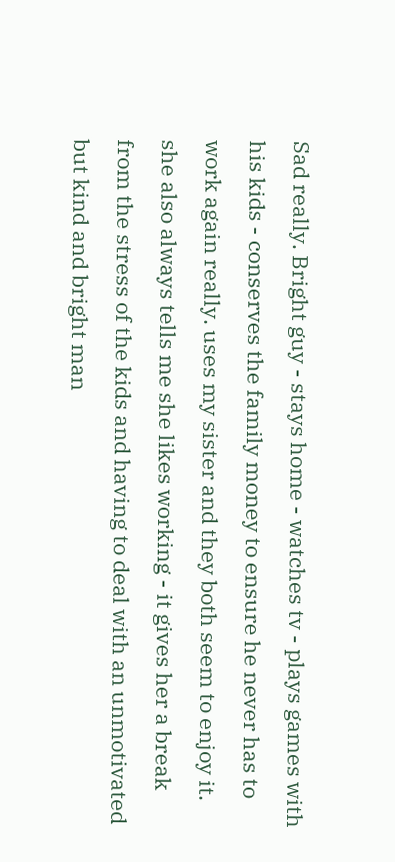Sad really. Bright guy - stays home - watches tv - plays games with his kids - conserves the family money to ensure he never has to work again really. uses my sister and they both seem to enjoy it. she also always tells me she likes working - it gives her a break from the stress of the kids and having to deal with an unmotivated but kind and bright man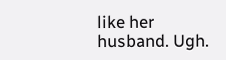like her husband. Ugh.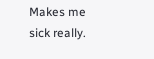Makes me sick really.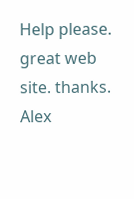Help please. great web site. thanks. Alex